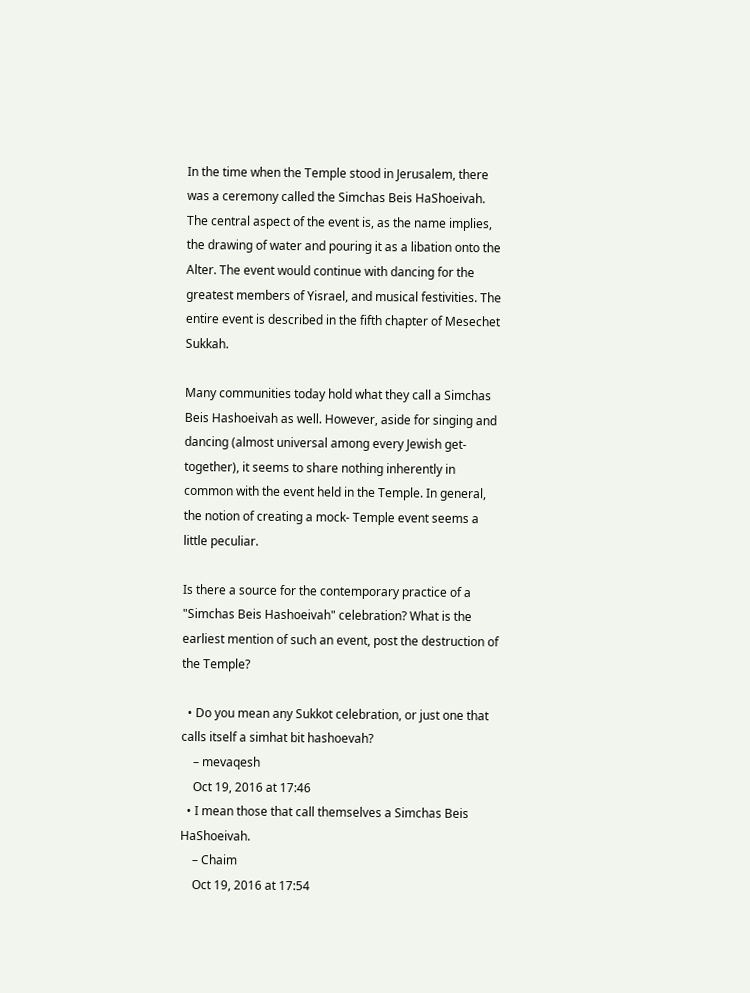In the time when the Temple stood in Jerusalem, there was a ceremony called the Simchas Beis HaShoeivah. The central aspect of the event is, as the name implies, the drawing of water and pouring it as a libation onto the Alter. The event would continue with dancing for the greatest members of Yisrael, and musical festivities. The entire event is described in the fifth chapter of Mesechet Sukkah.

Many communities today hold what they call a Simchas Beis Hashoeivah as well. However, aside for singing and dancing (almost universal among every Jewish get-together), it seems to share nothing inherently in common with the event held in the Temple. In general, the notion of creating a mock- Temple event seems a little peculiar.

Is there a source for the contemporary practice of a "Simchas Beis Hashoeivah" celebration? What is the earliest mention of such an event, post the destruction of the Temple?

  • Do you mean any Sukkot celebration, or just one that calls itself a simhat bit hashoevah?
    – mevaqesh
    Oct 19, 2016 at 17:46
  • I mean those that call themselves a Simchas Beis HaShoeivah.
    – Chaim
    Oct 19, 2016 at 17:54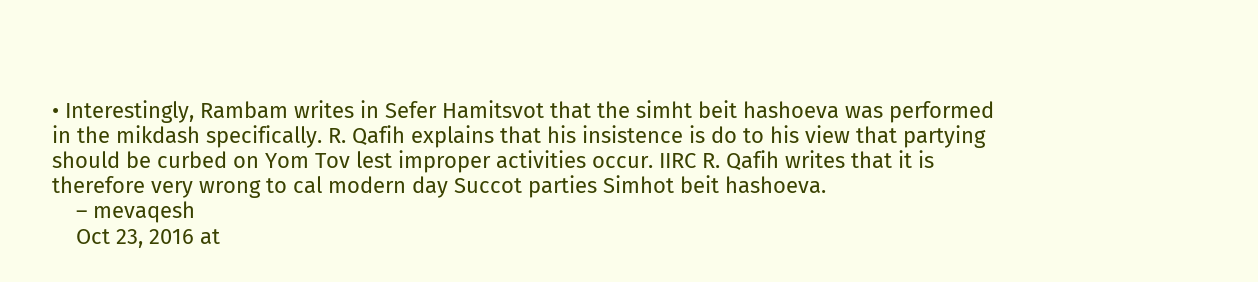• Interestingly, Rambam writes in Sefer Hamitsvot that the simht beit hashoeva was performed in the mikdash specifically. R. Qafih explains that his insistence is do to his view that partying should be curbed on Yom Tov lest improper activities occur. IIRC R. Qafih writes that it is therefore very wrong to cal modern day Succot parties Simhot beit hashoeva.
    – mevaqesh
    Oct 23, 2016 at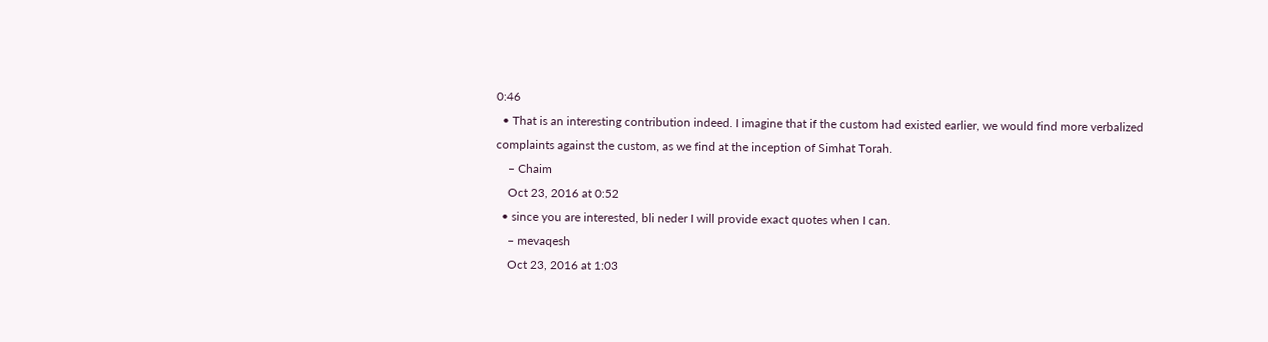0:46
  • That is an interesting contribution indeed. I imagine that if the custom had existed earlier, we would find more verbalized complaints against the custom, as we find at the inception of Simhat Torah.
    – Chaim
    Oct 23, 2016 at 0:52
  • since you are interested, bli neder I will provide exact quotes when I can.
    – mevaqesh
    Oct 23, 2016 at 1:03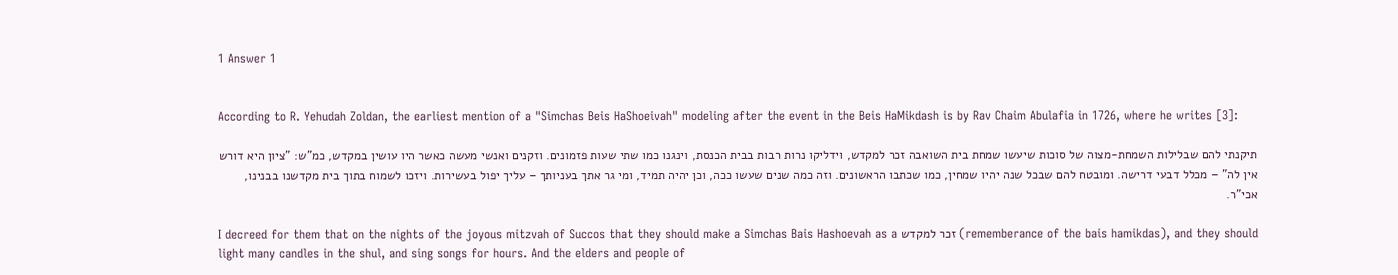1 Answer 1


According to R. Yehudah Zoldan, the earliest mention of a "Simchas Beis HaShoeivah" modeling after the event in the Beis HaMikdash is by Rav Chaim Abulafia in 1726, where he writes [3]:

תיקנתי להם שבלילות השמחת-מצוה של סוכות שיעשו שמחת בית השואבה זכר למקדש, וידליקו נרות רבות בבית הכנסת, וינגנו כמו שתי שעות פזמונים. וזקנים ואנשי מעשה כאשר היו עושין במקדש, כמ"ש: "ציון היא דורש אין לה" – מכלל דבעי דרישה. ומובטח להם שבכל שנה יהיו שמחין, כמו שכתבו הראשונים. וזה כמה שנים שעשו ככה, וכן יהיה תמיד, ומי גר אתך בעניותך – עליך יפול בעשירות. ויזכו לשמוח בתוך בית מקדשנו בבנינו, אכי"ר.

I decreed for them that on the nights of the joyous mitzvah of Succos that they should make a Simchas Bais Hashoevah as a זכר למקדש (rememberance of the bais hamikdas), and they should light many candles in the shul, and sing songs for hours. And the elders and people of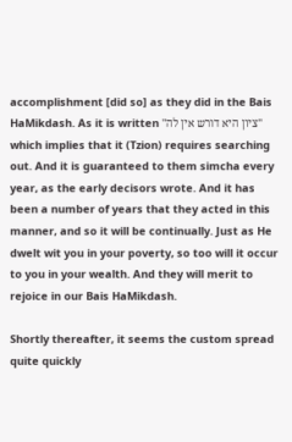accomplishment [did so] as they did in the Bais HaMikdash. As it is written "ציון היא דורש אין לה" which implies that it (Tzion) requires searching out. And it is guaranteed to them simcha every year, as the early decisors wrote. And it has been a number of years that they acted in this manner, and so it will be continually. Just as He dwelt wit you in your poverty, so too will it occur to you in your wealth. And they will merit to rejoice in our Bais HaMikdash.

Shortly thereafter, it seems the custom spread quite quickly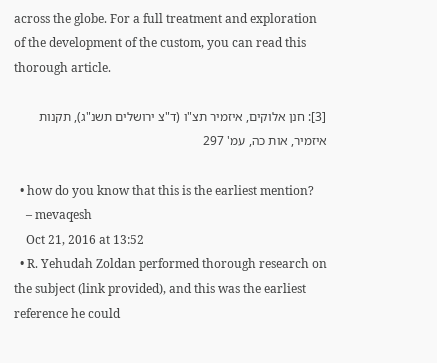across the globe. For a full treatment and exploration of the development of the custom, you can read this thorough article.

[3]: חנן אלוקים, איזמיר תצ"ו (ד"צ ירושלים תשנ"ג), תקנות איזמיר, אות כה, עמ' 297

  • how do you know that this is the earliest mention?
    – mevaqesh
    Oct 21, 2016 at 13:52
  • R. Yehudah Zoldan performed thorough research on the subject (link provided), and this was the earliest reference he could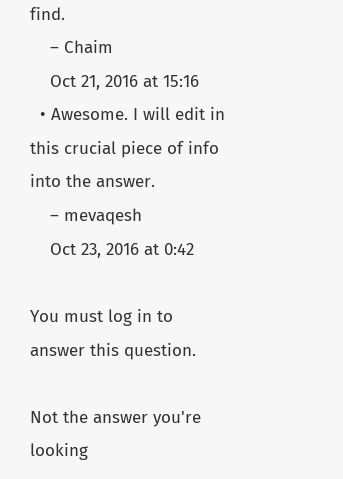find.
    – Chaim
    Oct 21, 2016 at 15:16
  • Awesome. I will edit in this crucial piece of info into the answer.
    – mevaqesh
    Oct 23, 2016 at 0:42

You must log in to answer this question.

Not the answer you're looking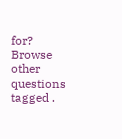for? Browse other questions tagged .